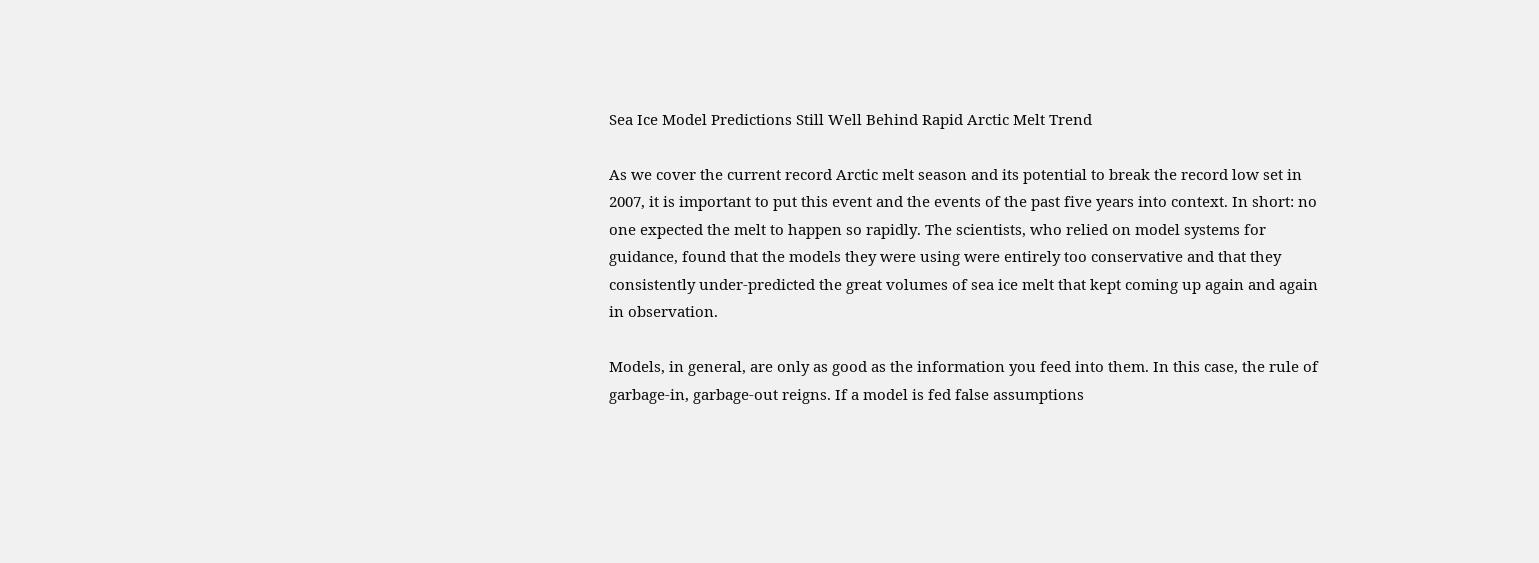Sea Ice Model Predictions Still Well Behind Rapid Arctic Melt Trend

As we cover the current record Arctic melt season and its potential to break the record low set in 2007, it is important to put this event and the events of the past five years into context. In short: no one expected the melt to happen so rapidly. The scientists, who relied on model systems for guidance, found that the models they were using were entirely too conservative and that they consistently under-predicted the great volumes of sea ice melt that kept coming up again and again in observation.

Models, in general, are only as good as the information you feed into them. In this case, the rule of garbage-in, garbage-out reigns. If a model is fed false assumptions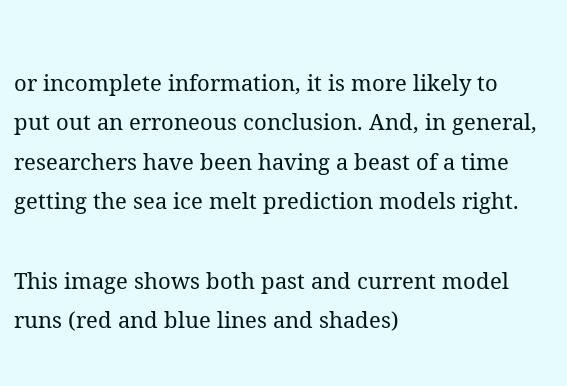or incomplete information, it is more likely to put out an erroneous conclusion. And, in general, researchers have been having a beast of a time getting the sea ice melt prediction models right.

This image shows both past and current model runs (red and blue lines and shades)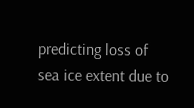predicting loss of sea ice extent due to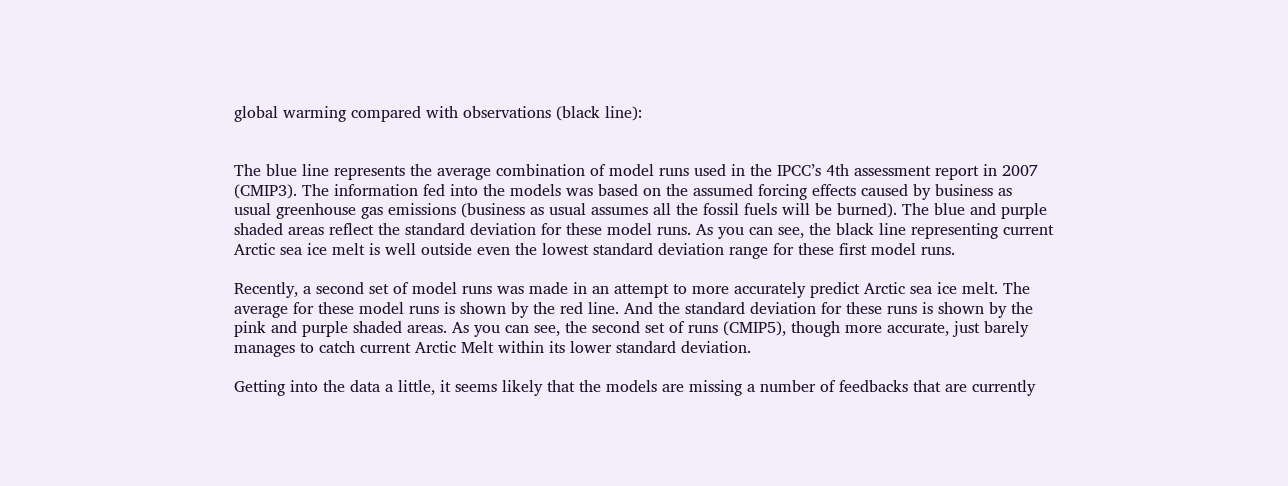global warming compared with observations (black line):


The blue line represents the average combination of model runs used in the IPCC’s 4th assessment report in 2007 (CMIP3). The information fed into the models was based on the assumed forcing effects caused by business as usual greenhouse gas emissions (business as usual assumes all the fossil fuels will be burned). The blue and purple shaded areas reflect the standard deviation for these model runs. As you can see, the black line representing current Arctic sea ice melt is well outside even the lowest standard deviation range for these first model runs.

Recently, a second set of model runs was made in an attempt to more accurately predict Arctic sea ice melt. The average for these model runs is shown by the red line. And the standard deviation for these runs is shown by the pink and purple shaded areas. As you can see, the second set of runs (CMIP5), though more accurate, just barely manages to catch current Arctic Melt within its lower standard deviation.

Getting into the data a little, it seems likely that the models are missing a number of feedbacks that are currently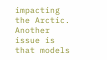impacting the Arctic. Another issue is that models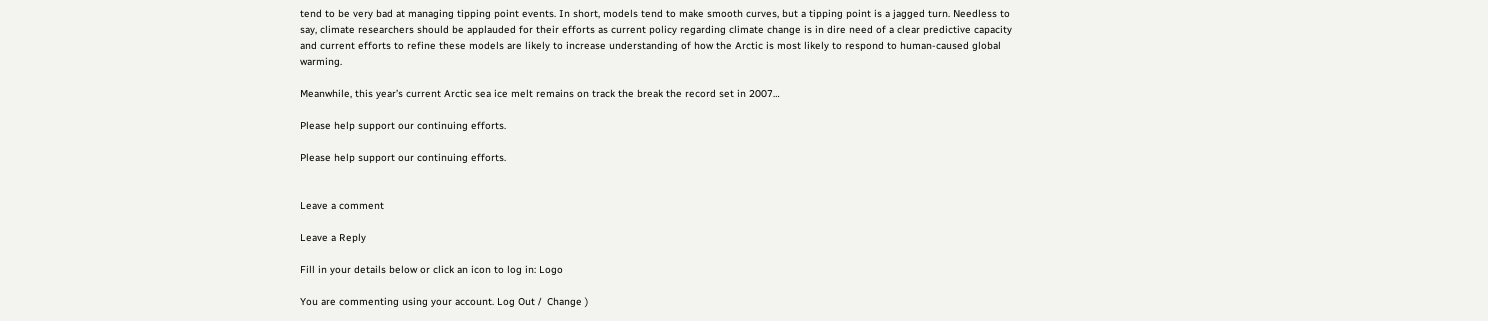tend to be very bad at managing tipping point events. In short, models tend to make smooth curves, but a tipping point is a jagged turn. Needless to say, climate researchers should be applauded for their efforts as current policy regarding climate change is in dire need of a clear predictive capacity and current efforts to refine these models are likely to increase understanding of how the Arctic is most likely to respond to human-caused global warming.

Meanwhile, this year’s current Arctic sea ice melt remains on track the break the record set in 2007…

Please help support our continuing efforts.

Please help support our continuing efforts.


Leave a comment

Leave a Reply

Fill in your details below or click an icon to log in: Logo

You are commenting using your account. Log Out /  Change )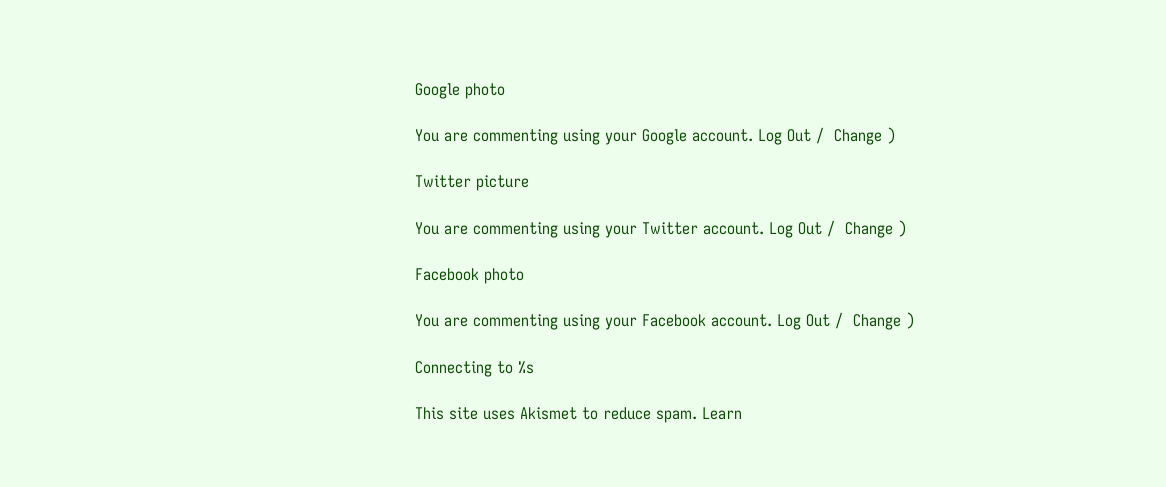Google photo

You are commenting using your Google account. Log Out /  Change )

Twitter picture

You are commenting using your Twitter account. Log Out /  Change )

Facebook photo

You are commenting using your Facebook account. Log Out /  Change )

Connecting to %s

This site uses Akismet to reduce spam. Learn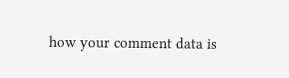how your comment data is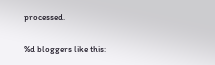processed.

%d bloggers like this: